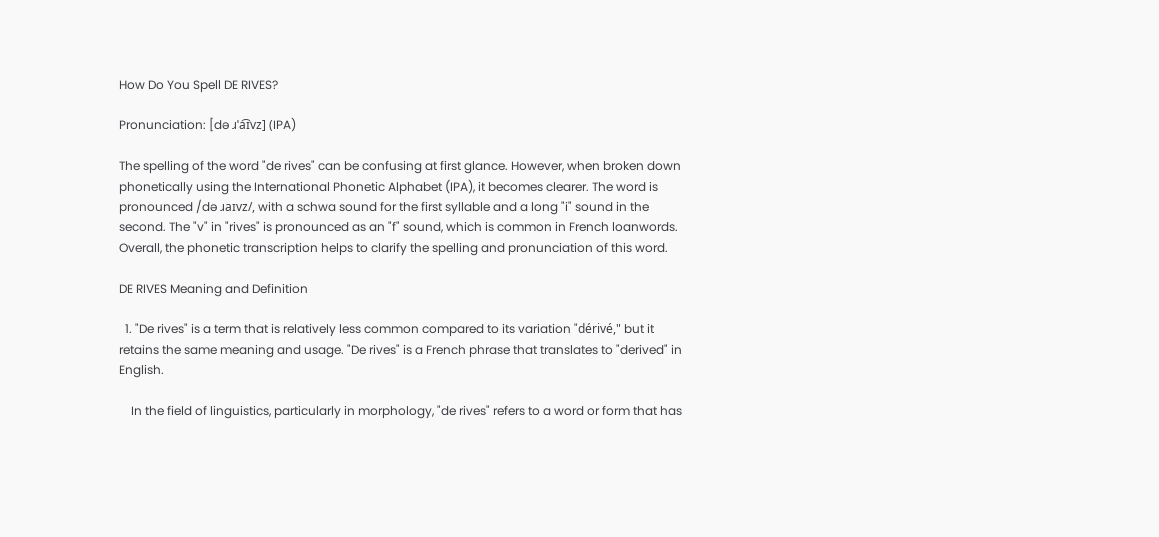How Do You Spell DE RIVES?

Pronunciation: [də ɹˈa͡ɪvz] (IPA)

The spelling of the word "de rives" can be confusing at first glance. However, when broken down phonetically using the International Phonetic Alphabet (IPA), it becomes clearer. The word is pronounced /də ɹaɪvz/, with a schwa sound for the first syllable and a long "i" sound in the second. The "v" in "rives" is pronounced as an "f" sound, which is common in French loanwords. Overall, the phonetic transcription helps to clarify the spelling and pronunciation of this word.

DE RIVES Meaning and Definition

  1. "De rives" is a term that is relatively less common compared to its variation "dérivé," but it retains the same meaning and usage. "De rives" is a French phrase that translates to "derived" in English.

    In the field of linguistics, particularly in morphology, "de rives" refers to a word or form that has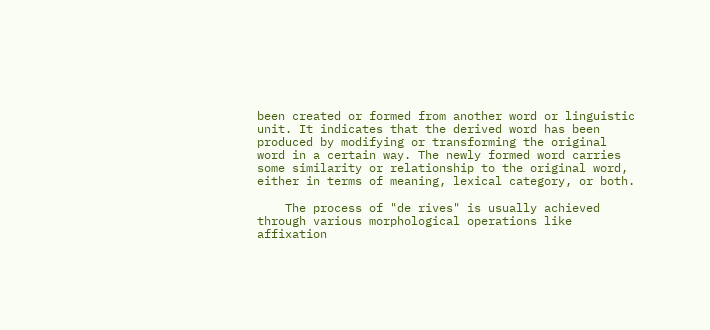been created or formed from another word or linguistic unit. It indicates that the derived word has been produced by modifying or transforming the original word in a certain way. The newly formed word carries some similarity or relationship to the original word, either in terms of meaning, lexical category, or both.

    The process of "de rives" is usually achieved through various morphological operations like affixation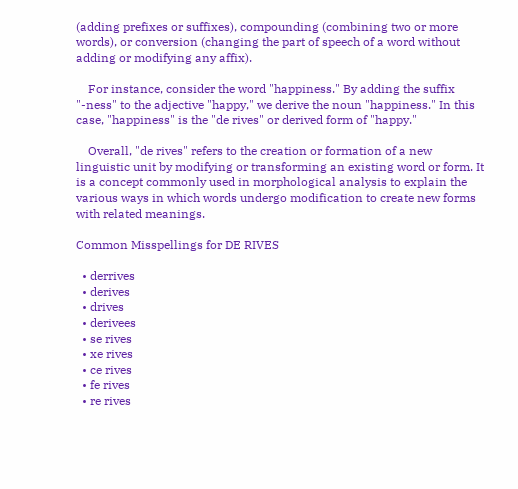(adding prefixes or suffixes), compounding (combining two or more words), or conversion (changing the part of speech of a word without adding or modifying any affix).

    For instance, consider the word "happiness." By adding the suffix "-ness" to the adjective "happy," we derive the noun "happiness." In this case, "happiness" is the "de rives" or derived form of "happy."

    Overall, "de rives" refers to the creation or formation of a new linguistic unit by modifying or transforming an existing word or form. It is a concept commonly used in morphological analysis to explain the various ways in which words undergo modification to create new forms with related meanings.

Common Misspellings for DE RIVES

  • derrives
  • derives
  • drives
  • derivees
  • se rives
  • xe rives
  • ce rives
  • fe rives
  • re rives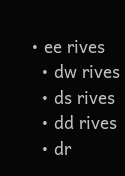• ee rives
  • dw rives
  • ds rives
  • dd rives
  • dr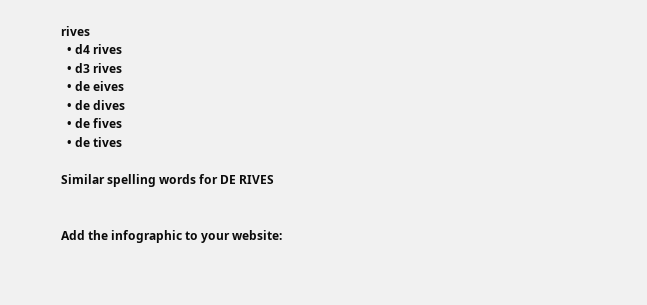rives
  • d4 rives
  • d3 rives
  • de eives
  • de dives
  • de fives
  • de tives

Similar spelling words for DE RIVES


Add the infographic to your website: